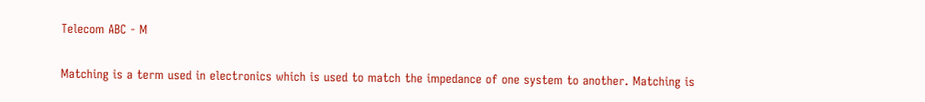Telecom ABC - M


Matching is a term used in electronics which is used to match the impedance of one system to another. Matching is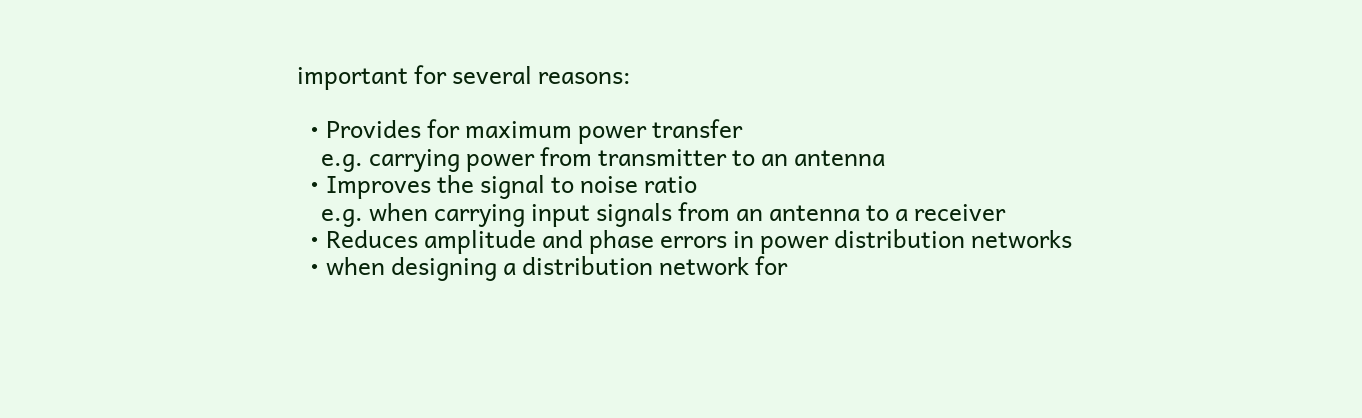important for several reasons:

  • Provides for maximum power transfer
    e.g. carrying power from transmitter to an antenna
  • Improves the signal to noise ratio
    e.g. when carrying input signals from an antenna to a receiver
  • Reduces amplitude and phase errors in power distribution networks
  • when designing a distribution network for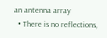an antenna array
  • There is no reflections,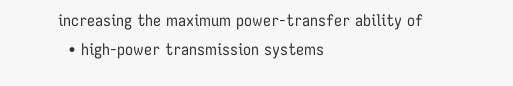increasing the maximum power-transfer ability of
  • high-power transmission systems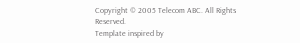Copyright © 2005 Telecom ABC. All Rights Reserved.
Template inspired by